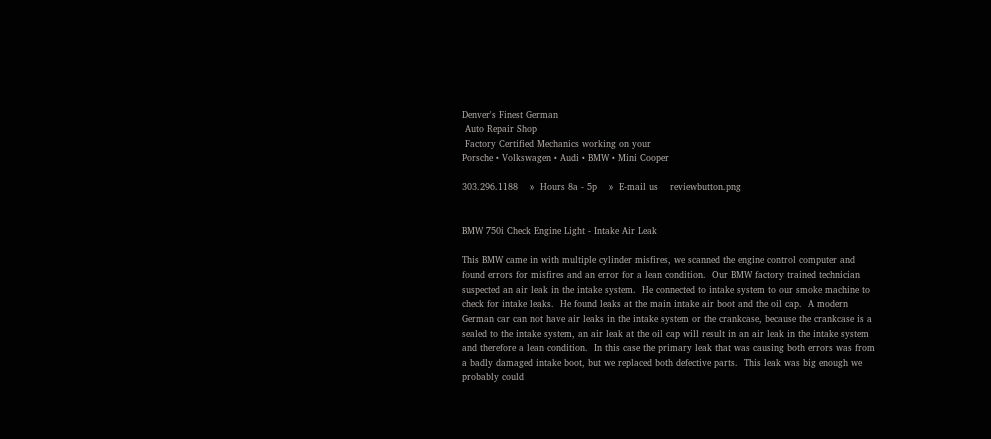Denver's Finest German
 Auto Repair Shop
 Factory Certified Mechanics working on your
Porsche • Volkswagen • Audi • BMW • Mini Cooper

303.296.1188    »  Hours 8a - 5p    »  E-mail us    reviewbutton.png


BMW 750i Check Engine Light - Intake Air Leak

This BMW came in with multiple cylinder misfires, we scanned the engine control computer and found errors for misfires and an error for a lean condition.  Our BMW factory trained technician suspected an air leak in the intake system.  He connected to intake system to our smoke machine to check for intake leaks.  He found leaks at the main intake air boot and the oil cap.  A modern German car can not have air leaks in the intake system or the crankcase, because the crankcase is a sealed to the intake system, an air leak at the oil cap will result in an air leak in the intake system and therefore a lean condition.  In this case the primary leak that was causing both errors was from a badly damaged intake boot, but we replaced both defective parts.  This leak was big enough we probably could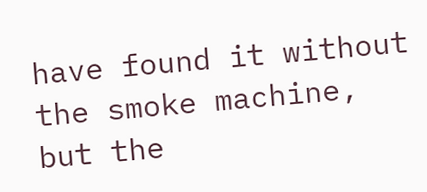have found it without the smoke machine, but the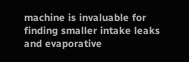machine is invaluable for finding smaller intake leaks and evaporative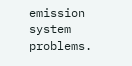emission system problems.